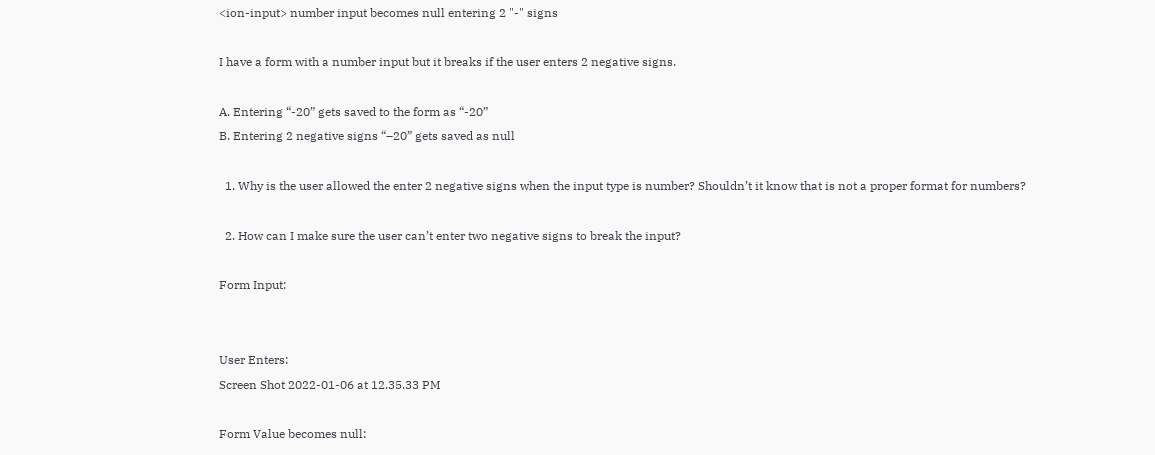<ion-input> number input becomes null entering 2 "-" signs

I have a form with a number input but it breaks if the user enters 2 negative signs.

A. Entering “-20” gets saved to the form as “-20”
B. Entering 2 negative signs “–20” gets saved as null

  1. Why is the user allowed the enter 2 negative signs when the input type is number? Shouldn’t it know that is not a proper format for numbers?

  2. How can I make sure the user can’t enter two negative signs to break the input?

Form Input:


User Enters:
Screen Shot 2022-01-06 at 12.35.33 PM

Form Value becomes null: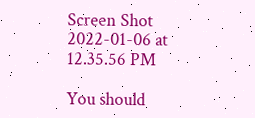Screen Shot 2022-01-06 at 12.35.56 PM

You should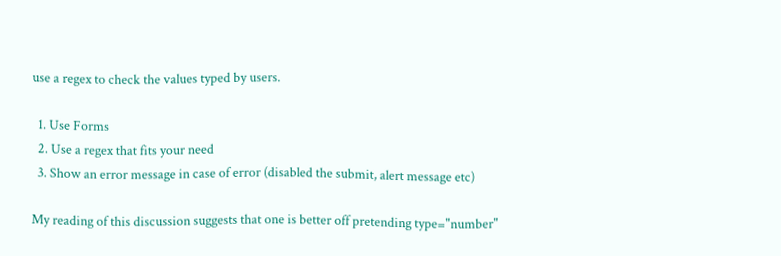use a regex to check the values typed by users.

  1. Use Forms
  2. Use a regex that fits your need
  3. Show an error message in case of error (disabled the submit, alert message etc)

My reading of this discussion suggests that one is better off pretending type="number"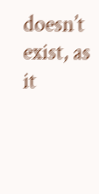doesn’t exist, as it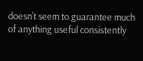doesn’t seem to guarantee much of anything useful consistently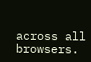across all browsers.